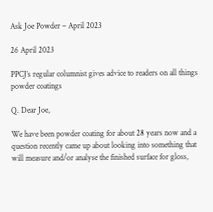Ask Joe Powder – April 2023

26 April 2023

PPCJ’s regular columnist gives advice to readers on all things powder coatings

Q. Dear Joe,

We have been powder coating for about 28 years now and a question recently came up about looking into something that will measure and/or analyse the finished surface for gloss,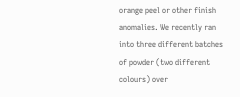orange peel or other finish anomalies. We recently ran into three different batches of powder (two different colours) over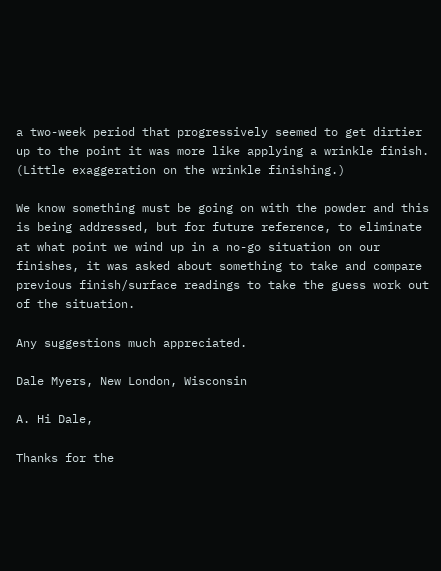a two-week period that progressively seemed to get dirtier up to the point it was more like applying a wrinkle finish. (Little exaggeration on the wrinkle finishing.)

We know something must be going on with the powder and this is being addressed, but for future reference, to eliminate at what point we wind up in a no-go situation on our finishes, it was asked about something to take and compare previous finish/surface readings to take the guess work out of the situation.

Any suggestions much appreciated.

Dale Myers, New London, Wisconsin

A. Hi Dale,

Thanks for the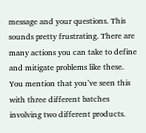message and your questions. This sounds pretty frustrating. There are many actions you can take to define and mitigate problems like these. You mention that you’ve seen this with three different batches involving two different products.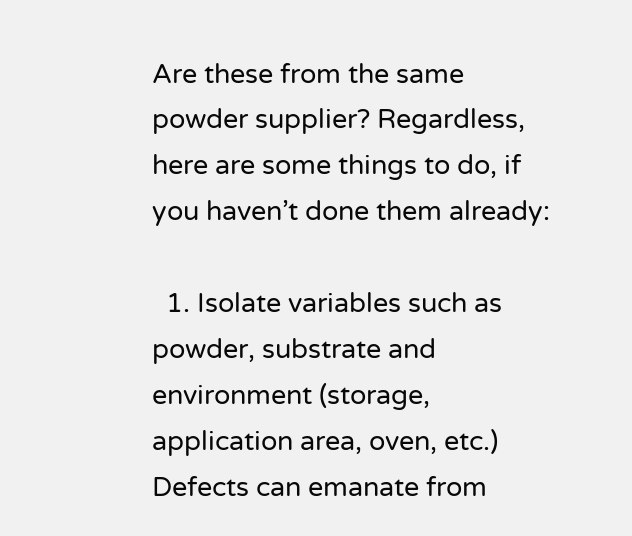Are these from the same powder supplier? Regardless, here are some things to do, if you haven’t done them already:

  1. Isolate variables such as powder, substrate and environment (storage, application area, oven, etc.) Defects can emanate from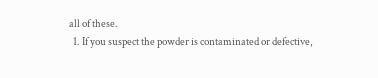all of these.
  1. If you suspect the powder is contaminated or defective,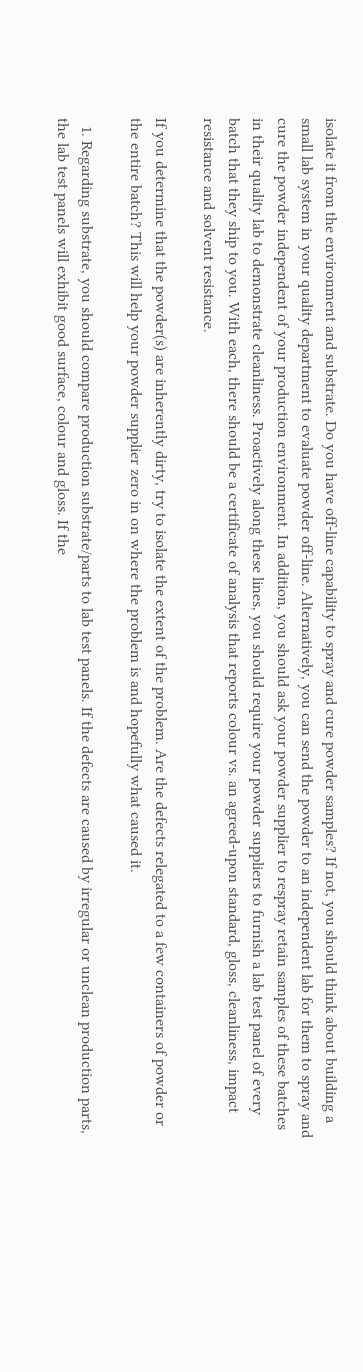isolate it from the environment and substrate. Do you have off-line capability to spray and cure powder samples? If not, you should think about building a small lab system in your quality department to evaluate powder off-line. Alternatively, you can send the powder to an independent lab for them to spray and cure the powder independent of your production environment. In addition, you should ask your powder supplier to respray retain samples of these batches in their quality lab to demonstrate cleanliness. Proactively along these lines, you should require your powder suppliers to furnish a lab test panel of every batch that they ship to you. With each, there should be a certificate of analysis that reports colour vs. an agreed-upon standard, gloss, cleanliness, impact resistance and solvent resistance.

If you determine that the powder(s) are inherently dirty, try to isolate the extent of the problem. Are the defects relegated to a few containers of powder or the entire batch? This will help your powder supplier zero in on where the problem is and hopefully what caused it.

  1. Regarding substrate, you should compare production substrate/parts to lab test panels. If the defects are caused by irregular or unclean production parts, the lab test panels will exhibit good surface, colour and gloss. If the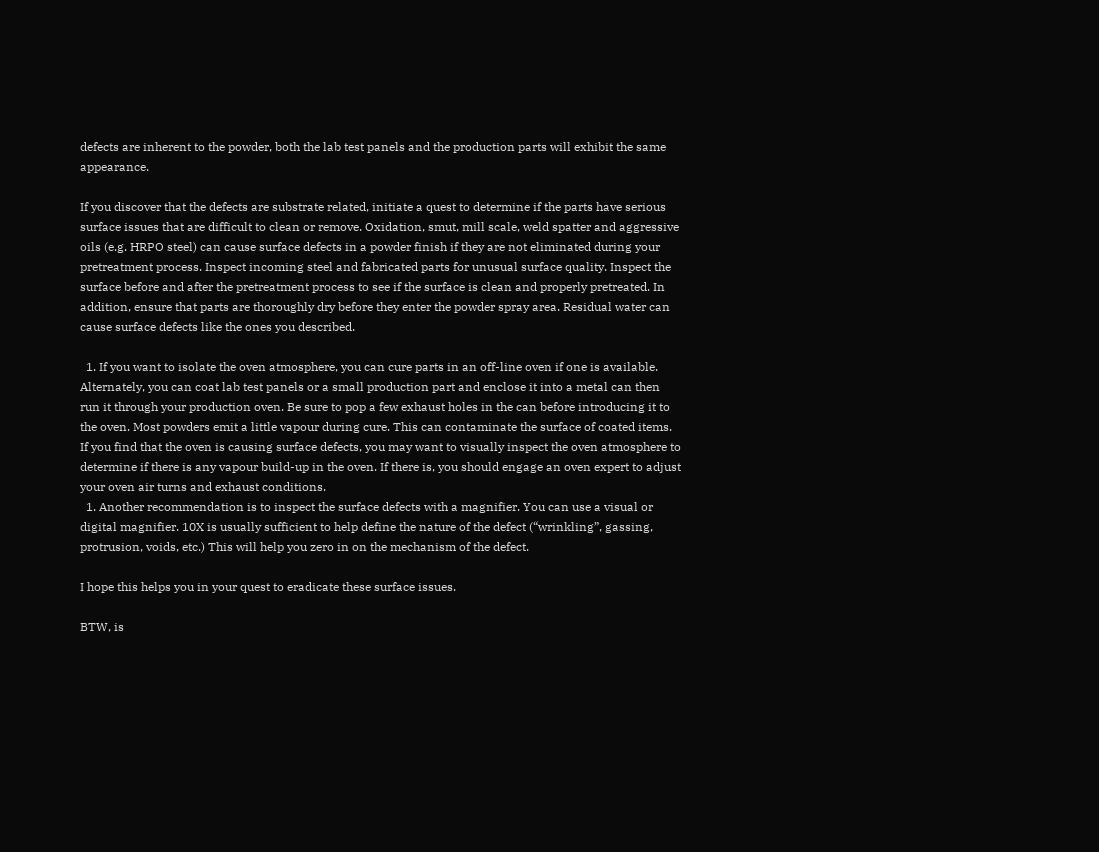defects are inherent to the powder, both the lab test panels and the production parts will exhibit the same appearance.

If you discover that the defects are substrate related, initiate a quest to determine if the parts have serious surface issues that are difficult to clean or remove. Oxidation, smut, mill scale, weld spatter and aggressive oils (e.g. HRPO steel) can cause surface defects in a powder finish if they are not eliminated during your pretreatment process. Inspect incoming steel and fabricated parts for unusual surface quality. Inspect the surface before and after the pretreatment process to see if the surface is clean and properly pretreated. In addition, ensure that parts are thoroughly dry before they enter the powder spray area. Residual water can cause surface defects like the ones you described.

  1. If you want to isolate the oven atmosphere, you can cure parts in an off-line oven if one is available. Alternately, you can coat lab test panels or a small production part and enclose it into a metal can then run it through your production oven. Be sure to pop a few exhaust holes in the can before introducing it to the oven. Most powders emit a little vapour during cure. This can contaminate the surface of coated items. If you find that the oven is causing surface defects, you may want to visually inspect the oven atmosphere to determine if there is any vapour build-up in the oven. If there is, you should engage an oven expert to adjust your oven air turns and exhaust conditions.
  1. Another recommendation is to inspect the surface defects with a magnifier. You can use a visual or digital magnifier. 10X is usually sufficient to help define the nature of the defect (“wrinkling”, gassing, protrusion, voids, etc.) This will help you zero in on the mechanism of the defect.

I hope this helps you in your quest to eradicate these surface issues.

BTW, is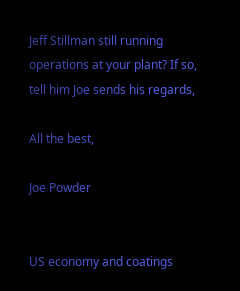Jeff Stillman still running operations at your plant? If so, tell him Joe sends his regards,

All the best,

Joe Powder


US economy and coatings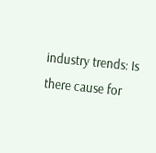industry trends: Is there cause for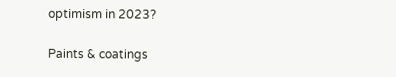optimism in 2023?

Paints & coatings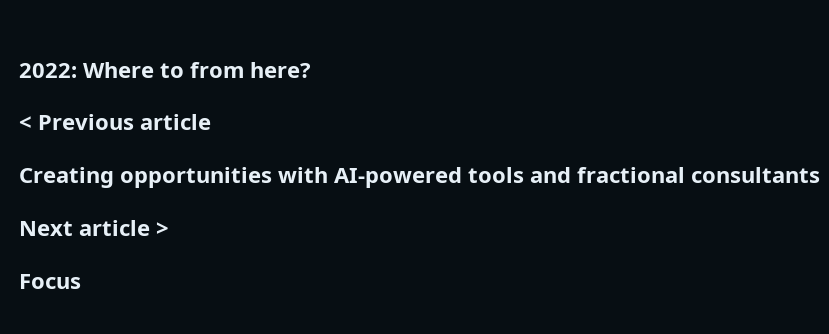2022: Where to from here?

< Previous article

Creating opportunities with AI-powered tools and fractional consultants

Next article >

Focus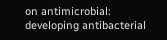on antimicrobial: developing antibacterial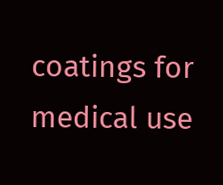coatings for medical use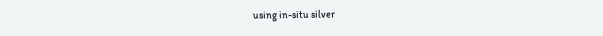using in-situ silver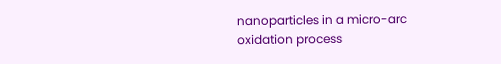nanoparticles in a micro-arc oxidation process